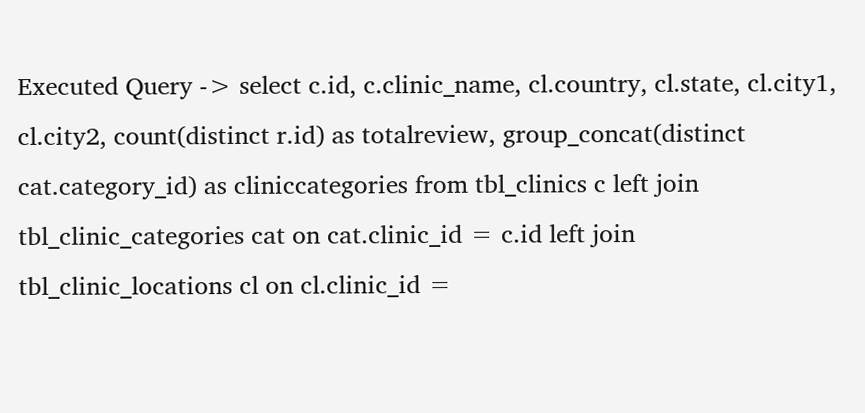Executed Query -> select c.id, c.clinic_name, cl.country, cl.state, cl.city1, cl.city2, count(distinct r.id) as totalreview, group_concat(distinct cat.category_id) as cliniccategories from tbl_clinics c left join tbl_clinic_categories cat on cat.clinic_id = c.id left join tbl_clinic_locations cl on cl.clinic_id =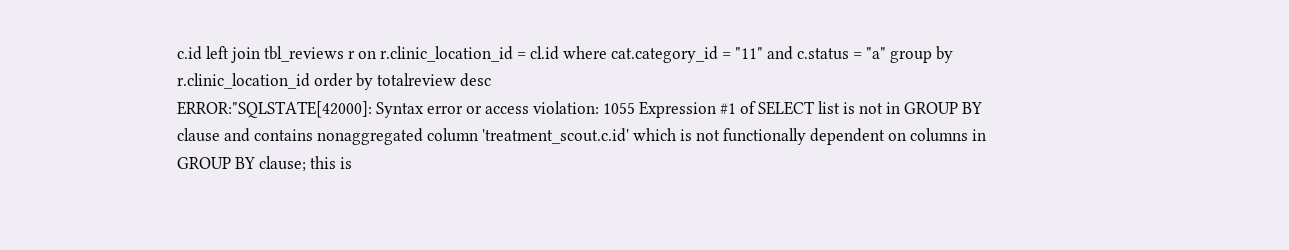c.id left join tbl_reviews r on r.clinic_location_id = cl.id where cat.category_id = "11" and c.status = "a" group by r.clinic_location_id order by totalreview desc
ERROR:"SQLSTATE[42000]: Syntax error or access violation: 1055 Expression #1 of SELECT list is not in GROUP BY clause and contains nonaggregated column 'treatment_scout.c.id' which is not functionally dependent on columns in GROUP BY clause; this is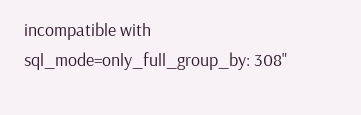incompatible with sql_mode=only_full_group_by: 308"